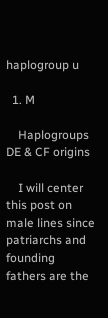haplogroup u

  1. M

    Haplogroups DE & CF origins

    I will center this post on male lines since patriarchs and founding fathers are the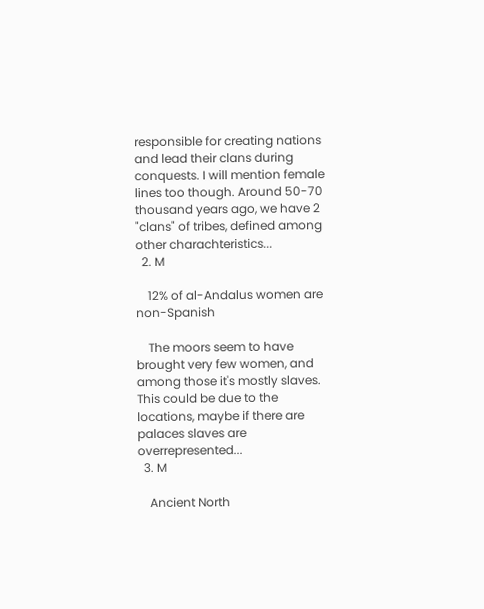responsible for creating nations and lead their clans during conquests. I will mention female lines too though. Around 50-70 thousand years ago, we have 2 "clans" of tribes, defined among other charachteristics...
  2. M

    12% of al-Andalus women are non-Spanish

    The moors seem to have brought very few women, and among those it's mostly slaves. This could be due to the locations, maybe if there are palaces slaves are overrepresented...
  3. M

    Ancient North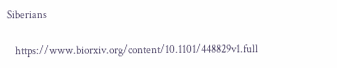Siberians

    https://www.biorxiv.org/content/10.1101/448829v1.full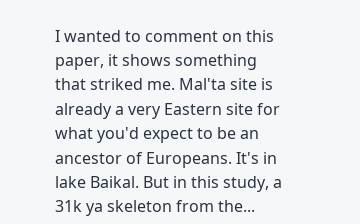I wanted to comment on this paper, it shows something that striked me. Mal'ta site is already a very Eastern site for what you'd expect to be an ancestor of Europeans. It's in lake Baikal. But in this study, a 31k ya skeleton from the...